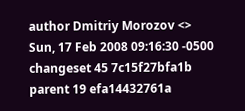author Dmitriy Morozov <>
Sun, 17 Feb 2008 09:16:30 -0500
changeset 45 7c15f27bfa1b
parent 19 efa14432761a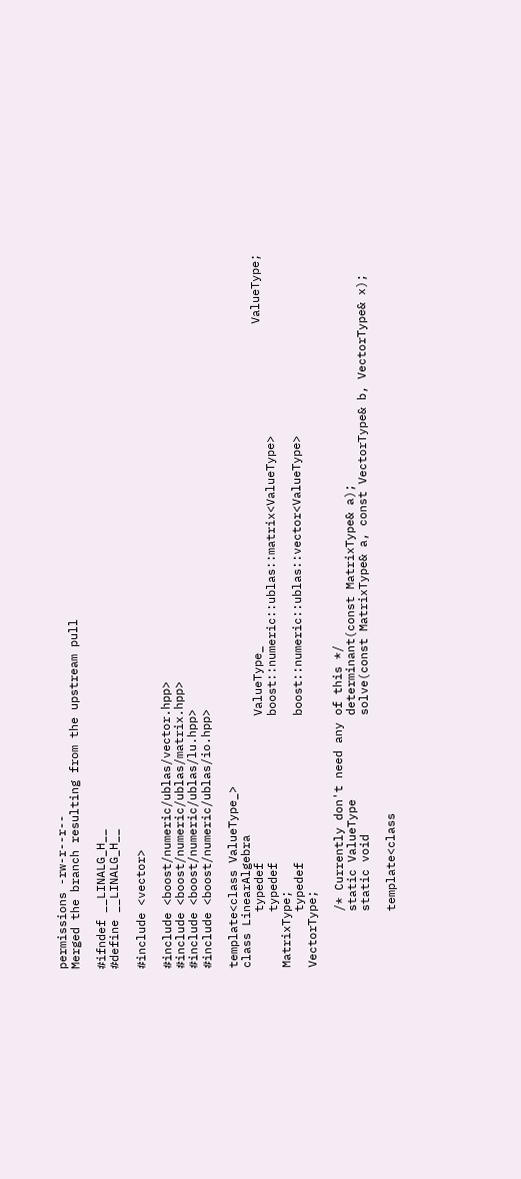permissions -rw-r--r--
Merged the branch resulting from the upstream pull

#ifndef __LINALG_H__
#define __LINALG_H__

#include <vector>

#include <boost/numeric/ublas/vector.hpp>
#include <boost/numeric/ublas/matrix.hpp>
#include <boost/numeric/ublas/lu.hpp>
#include <boost/numeric/ublas/io.hpp>

template<class ValueType_>
class LinearAlgebra
        typedef                     ValueType_                                              ValueType;
        typedef                     boost::numeric::ublas::matrix<ValueType>                MatrixType;
        typedef                     boost::numeric::ublas::vector<ValueType>                VectorType;

        /* Currently don't need any of this */
        static ValueType            determinant(const MatrixType& a);
        static void                 solve(const MatrixType& a, const VectorType& b, VectorType& x);

        template<class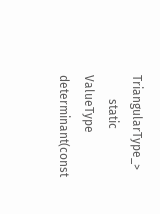TriangularType_>
        static ValueType            determinant(const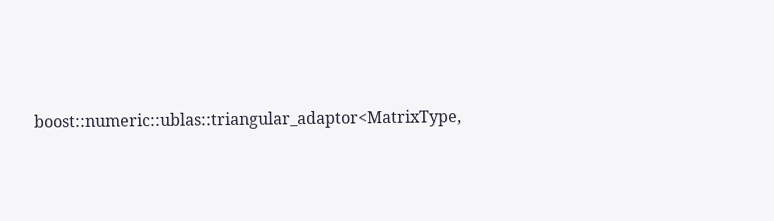boost::numeric::ublas::triangular_adaptor<MatrixType,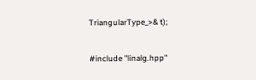TriangularType_>& t);

#include "linalg.hpp"